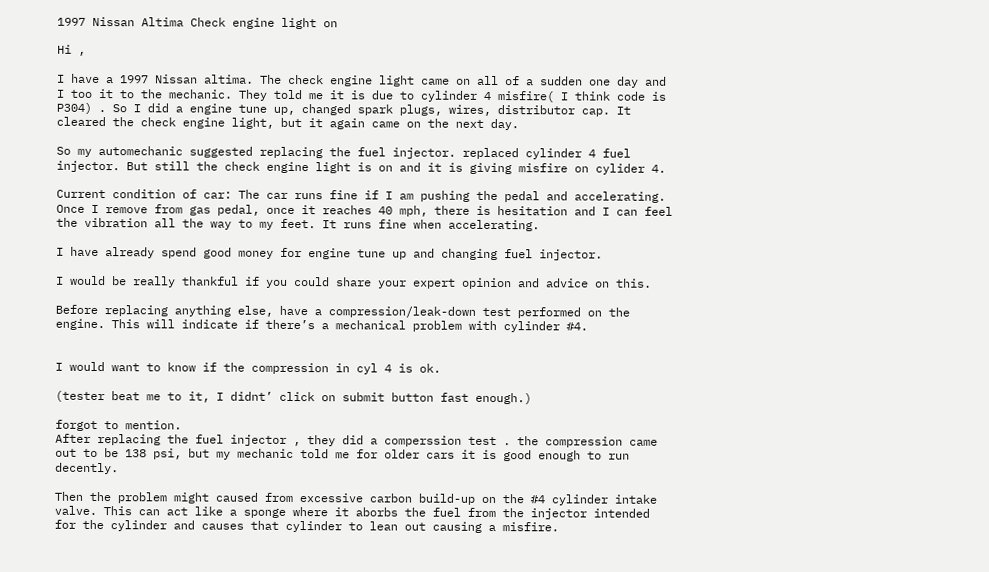1997 Nissan Altima Check engine light on

Hi ,

I have a 1997 Nissan altima. The check engine light came on all of a sudden one day and I too it to the mechanic. They told me it is due to cylinder 4 misfire( I think code is P304) . So I did a engine tune up, changed spark plugs, wires, distributor cap. It cleared the check engine light, but it again came on the next day.

So my automechanic suggested replacing the fuel injector. replaced cylinder 4 fuel injector. But still the check engine light is on and it is giving misfire on cylider 4.

Current condition of car: The car runs fine if I am pushing the pedal and accelerating. Once I remove from gas pedal, once it reaches 40 mph, there is hesitation and I can feel the vibration all the way to my feet. It runs fine when accelerating.

I have already spend good money for engine tune up and changing fuel injector.

I would be really thankful if you could share your expert opinion and advice on this.

Before replacing anything else, have a compression/leak-down test performed on the engine. This will indicate if there’s a mechanical problem with cylinder #4.


I would want to know if the compression in cyl 4 is ok.

(tester beat me to it, I didnt’ click on submit button fast enough.)

forgot to mention.
After replacing the fuel injector , they did a comperssion test . the compression came out to be 138 psi, but my mechanic told me for older cars it is good enough to run decently.

Then the problem might caused from excessive carbon build-up on the #4 cylinder intake valve. This can act like a sponge where it aborbs the fuel from the injector intended for the cylinder and causes that cylinder to lean out causing a misfire.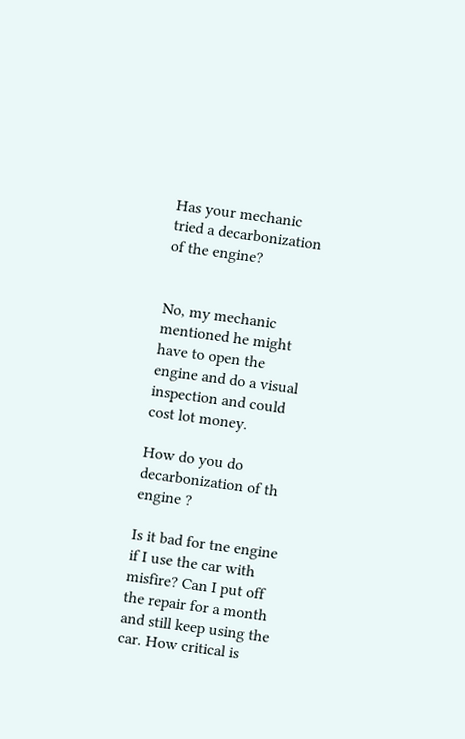Has your mechanic tried a decarbonization of the engine?


No, my mechanic mentioned he might have to open the engine and do a visual inspection and could cost lot money.

How do you do decarbonization of th engine ?

Is it bad for tne engine if I use the car with misfire? Can I put off the repair for a month and still keep using the car. How critical is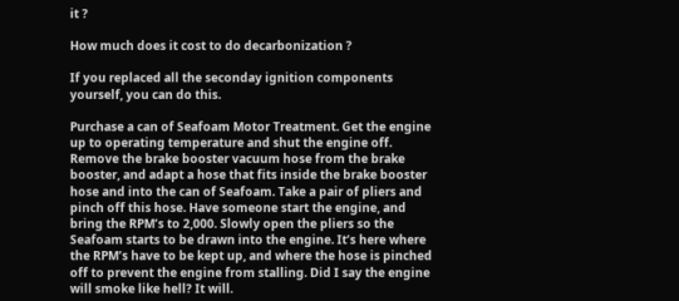it ?

How much does it cost to do decarbonization ?

If you replaced all the seconday ignition components yourself, you can do this.

Purchase a can of Seafoam Motor Treatment. Get the engine up to operating temperature and shut the engine off. Remove the brake booster vacuum hose from the brake booster, and adapt a hose that fits inside the brake booster hose and into the can of Seafoam. Take a pair of pliers and pinch off this hose. Have someone start the engine, and bring the RPM’s to 2,000. Slowly open the pliers so the Seafoam starts to be drawn into the engine. It’s here where the RPM’s have to be kept up, and where the hose is pinched off to prevent the engine from stalling. Did I say the engine will smoke like hell? It will.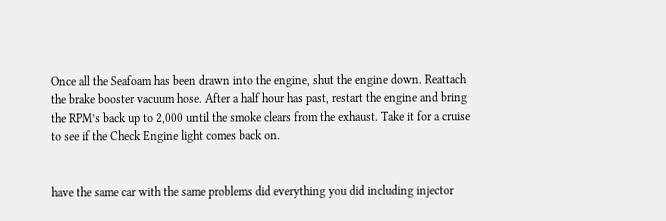Once all the Seafoam has been drawn into the engine, shut the engine down. Reattach the brake booster vacuum hose. After a half hour has past, restart the engine and bring the RPM’s back up to 2,000 until the smoke clears from the exhaust. Take it for a cruise to see if the Check Engine light comes back on.


have the same car with the same problems did everything you did including injector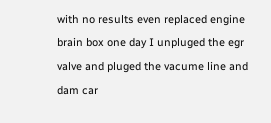with no results even replaced engine brain box one day I unpluged the egr valve and pluged the vacume line and dam car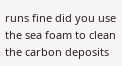runs fine did you use the sea foam to clean the carbon deposits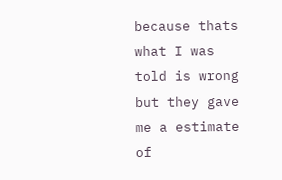because thats what I was told is wrong but they gave me a estimate of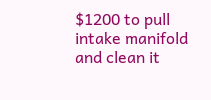$1200 to pull intake manifold and clean it